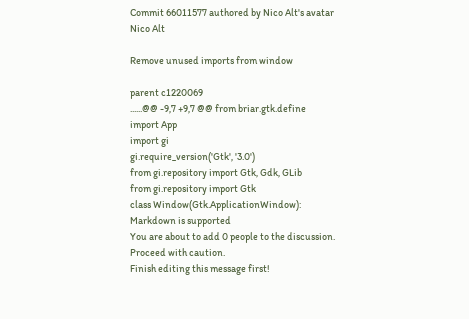Commit 66011577 authored by Nico Alt's avatar Nico Alt

Remove unused imports from window

parent c1220069
......@@ -9,7 +9,7 @@ from briar.gtk.define import App
import gi
gi.require_version('Gtk', '3.0')
from gi.repository import Gtk, Gdk, GLib
from gi.repository import Gtk
class Window(Gtk.ApplicationWindow):
Markdown is supported
You are about to add 0 people to the discussion. Proceed with caution.
Finish editing this message first!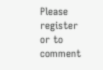Please register or to comment